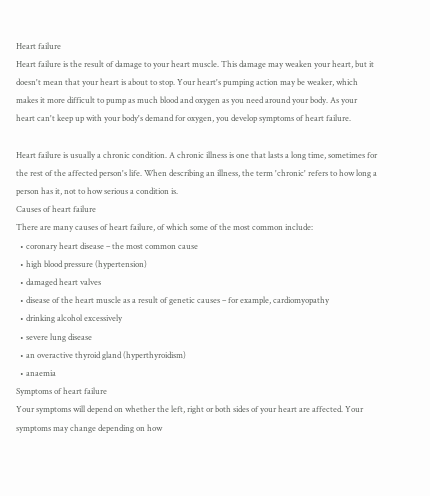Heart failure
Heart failure is the result of damage to your heart muscle. This damage may weaken your heart, but it doesn't mean that your heart is about to stop. Your heart's pumping action may be weaker, which makes it more difficult to pump as much blood and oxygen as you need around your body. As your heart can't keep up with your body's demand for oxygen, you develop symptoms of heart failure.

Heart failure is usually a chronic condition. A chronic illness is one that lasts a long time, sometimes for the rest of the affected person's life. When describing an illness, the term 'chronic' refers to how long a person has it, not to how serious a condition is.
Causes of heart failure
There are many causes of heart failure, of which some of the most common include:
  • coronary heart disease – the most common cause
  • high blood pressure (hypertension)
  • damaged heart valves
  • disease of the heart muscle as a result of genetic causes – for example, cardiomyopathy
  • drinking alcohol excessively
  • severe lung disease
  • an overactive thyroid gland (hyperthyroidism)
  • anaemia
Symptoms of heart failure
Your symptoms will depend on whether the left, right or both sides of your heart are affected. Your symptoms may change depending on how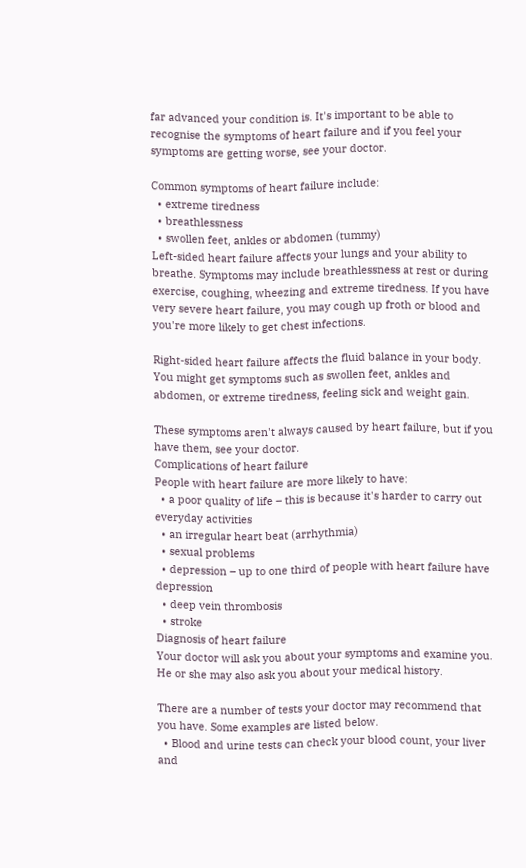far advanced your condition is. It's important to be able to recognise the symptoms of heart failure and if you feel your symptoms are getting worse, see your doctor.

Common symptoms of heart failure include:
  • extreme tiredness
  • breathlessness
  • swollen feet, ankles or abdomen (tummy)
Left-sided heart failure affects your lungs and your ability to breathe. Symptoms may include breathlessness at rest or during exercise, coughing, wheezing and extreme tiredness. If you have very severe heart failure, you may cough up froth or blood and you're more likely to get chest infections.

Right-sided heart failure affects the fluid balance in your body. You might get symptoms such as swollen feet, ankles and abdomen, or extreme tiredness, feeling sick and weight gain.

These symptoms aren't always caused by heart failure, but if you have them, see your doctor.
Complications of heart failure
People with heart failure are more likely to have:
  • a poor quality of life – this is because it's harder to carry out everyday activities
  • an irregular heart beat (arrhythmia)
  • sexual problems
  • depression – up to one third of people with heart failure have depression
  • deep vein thrombosis
  • stroke
Diagnosis of heart failure
Your doctor will ask you about your symptoms and examine you. He or she may also ask you about your medical history.

There are a number of tests your doctor may recommend that you have. Some examples are listed below.
  • Blood and urine tests can check your blood count, your liver and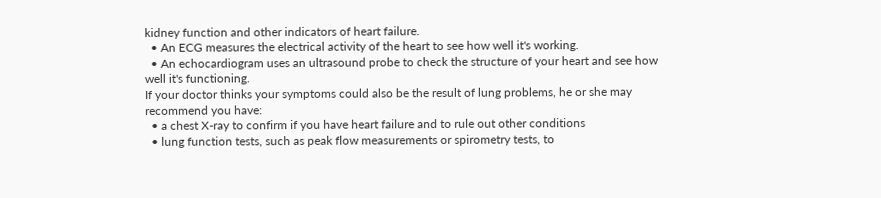kidney function and other indicators of heart failure.
  • An ECG measures the electrical activity of the heart to see how well it's working.
  • An echocardiogram uses an ultrasound probe to check the structure of your heart and see how well it's functioning.
If your doctor thinks your symptoms could also be the result of lung problems, he or she may recommend you have:
  • a chest X-ray to confirm if you have heart failure and to rule out other conditions
  • lung function tests, such as peak flow measurements or spirometry tests, to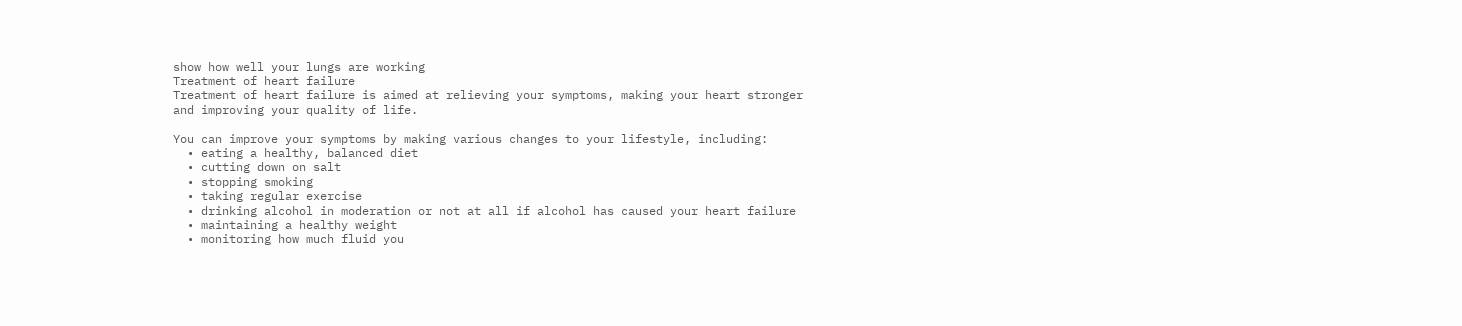show how well your lungs are working
Treatment of heart failure
Treatment of heart failure is aimed at relieving your symptoms, making your heart stronger and improving your quality of life.

You can improve your symptoms by making various changes to your lifestyle, including:
  • eating a healthy, balanced diet
  • cutting down on salt
  • stopping smoking
  • taking regular exercise
  • drinking alcohol in moderation or not at all if alcohol has caused your heart failure
  • maintaining a healthy weight
  • monitoring how much fluid you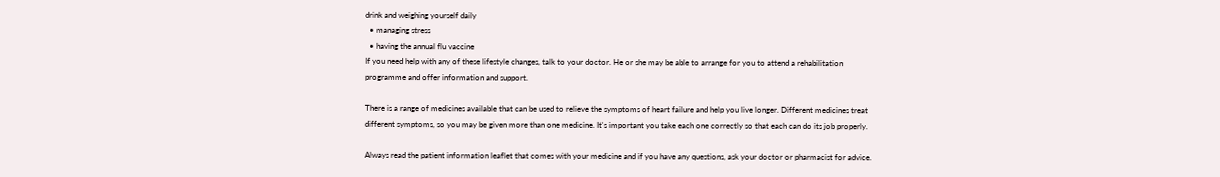drink and weighing yourself daily
  • managing stress
  • having the annual flu vaccine
If you need help with any of these lifestyle changes, talk to your doctor. He or she may be able to arrange for you to attend a rehabilitation programme and offer information and support.

There is a range of medicines available that can be used to relieve the symptoms of heart failure and help you live longer. Different medicines treat different symptoms, so you may be given more than one medicine. It's important you take each one correctly so that each can do its job properly.

Always read the patient information leaflet that comes with your medicine and if you have any questions, ask your doctor or pharmacist for advice.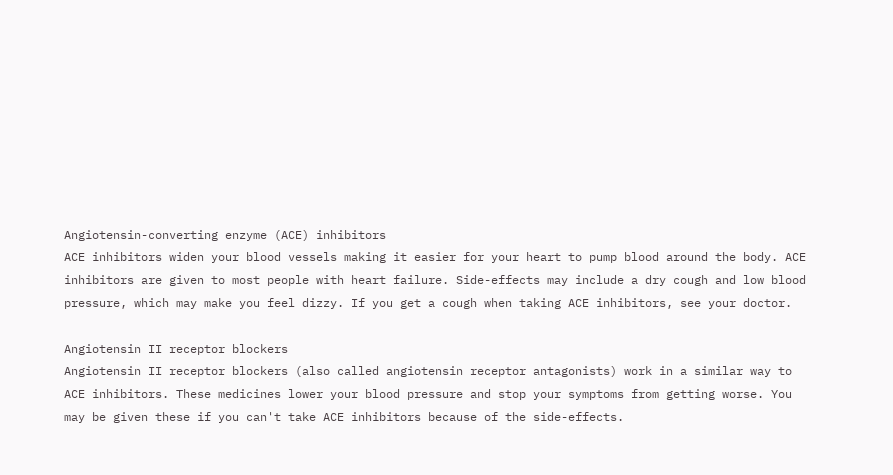Angiotensin-converting enzyme (ACE) inhibitors
ACE inhibitors widen your blood vessels making it easier for your heart to pump blood around the body. ACE inhibitors are given to most people with heart failure. Side-effects may include a dry cough and low blood pressure, which may make you feel dizzy. If you get a cough when taking ACE inhibitors, see your doctor.

Angiotensin II receptor blockers
Angiotensin II receptor blockers (also called angiotensin receptor antagonists) work in a similar way to ACE inhibitors. These medicines lower your blood pressure and stop your symptoms from getting worse. You may be given these if you can't take ACE inhibitors because of the side-effects.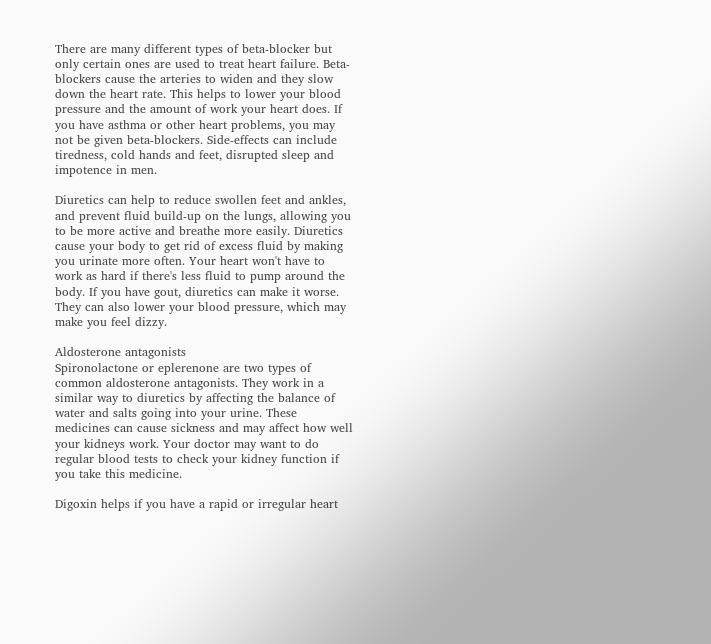There are many different types of beta-blocker but only certain ones are used to treat heart failure. Beta-blockers cause the arteries to widen and they slow down the heart rate. This helps to lower your blood pressure and the amount of work your heart does. If you have asthma or other heart problems, you may not be given beta-blockers. Side-effects can include tiredness, cold hands and feet, disrupted sleep and impotence in men.

Diuretics can help to reduce swollen feet and ankles, and prevent fluid build-up on the lungs, allowing you to be more active and breathe more easily. Diuretics cause your body to get rid of excess fluid by making you urinate more often. Your heart won't have to work as hard if there's less fluid to pump around the body. If you have gout, diuretics can make it worse. They can also lower your blood pressure, which may make you feel dizzy.

Aldosterone antagonists
Spironolactone or eplerenone are two types of common aldosterone antagonists. They work in a similar way to diuretics by affecting the balance of water and salts going into your urine. These medicines can cause sickness and may affect how well your kidneys work. Your doctor may want to do regular blood tests to check your kidney function if you take this medicine.

Digoxin helps if you have a rapid or irregular heart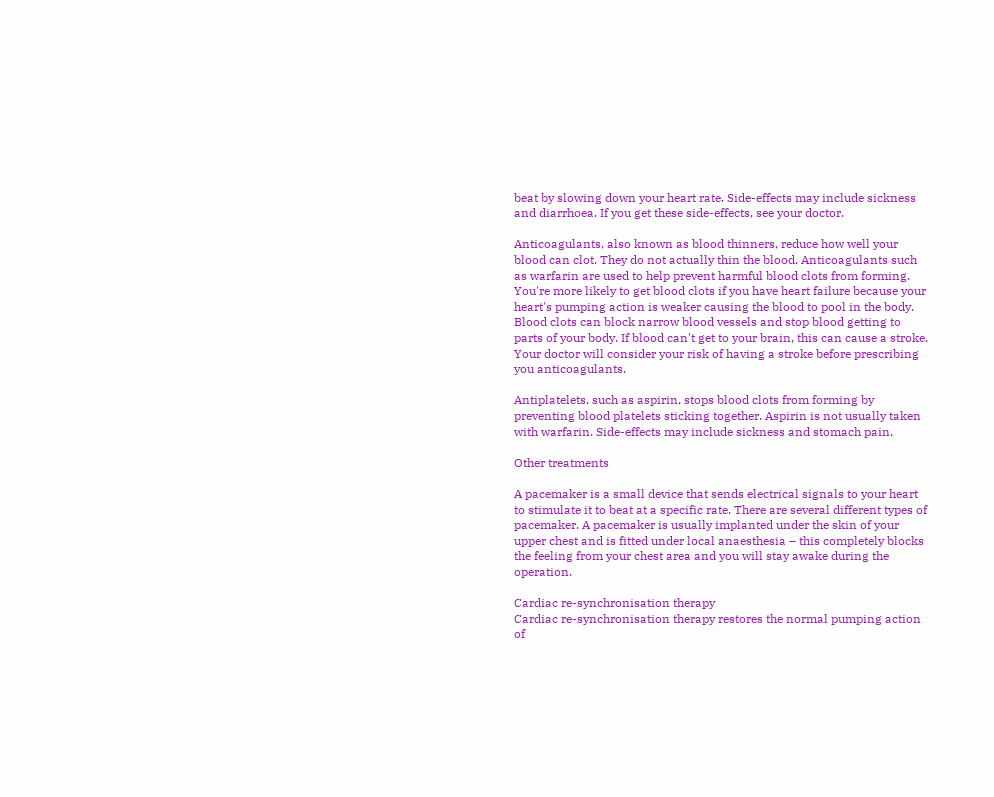beat by slowing down your heart rate. Side-effects may include sickness and diarrhoea. If you get these side-effects, see your doctor.

Anticoagulants, also known as blood thinners, reduce how well your blood can clot. They do not actually thin the blood. Anticoagulants such as warfarin are used to help prevent harmful blood clots from forming. You're more likely to get blood clots if you have heart failure because your heart's pumping action is weaker causing the blood to pool in the body. Blood clots can block narrow blood vessels and stop blood getting to parts of your body. If blood can't get to your brain, this can cause a stroke. Your doctor will consider your risk of having a stroke before prescribing you anticoagulants.

Antiplatelets, such as aspirin, stops blood clots from forming by preventing blood platelets sticking together. Aspirin is not usually taken with warfarin. Side-effects may include sickness and stomach pain.

Other treatments

A pacemaker is a small device that sends electrical signals to your heart to stimulate it to beat at a specific rate. There are several different types of pacemaker. A pacemaker is usually implanted under the skin of your upper chest and is fitted under local anaesthesia – this completely blocks the feeling from your chest area and you will stay awake during the operation.

Cardiac re-synchronisation therapy
Cardiac re-synchronisation therapy restores the normal pumping action of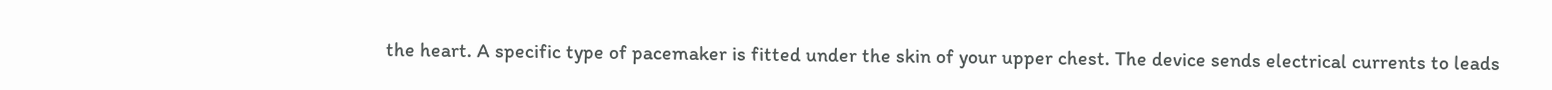the heart. A specific type of pacemaker is fitted under the skin of your upper chest. The device sends electrical currents to leads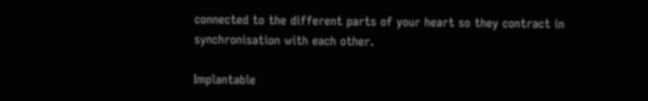connected to the different parts of your heart so they contract in synchronisation with each other.

Implantable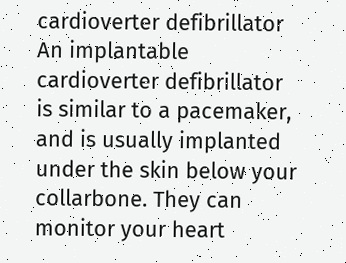cardioverter defibrillator
An implantable cardioverter defibrillator is similar to a pacemaker, and is usually implanted under the skin below your collarbone. They can monitor your heart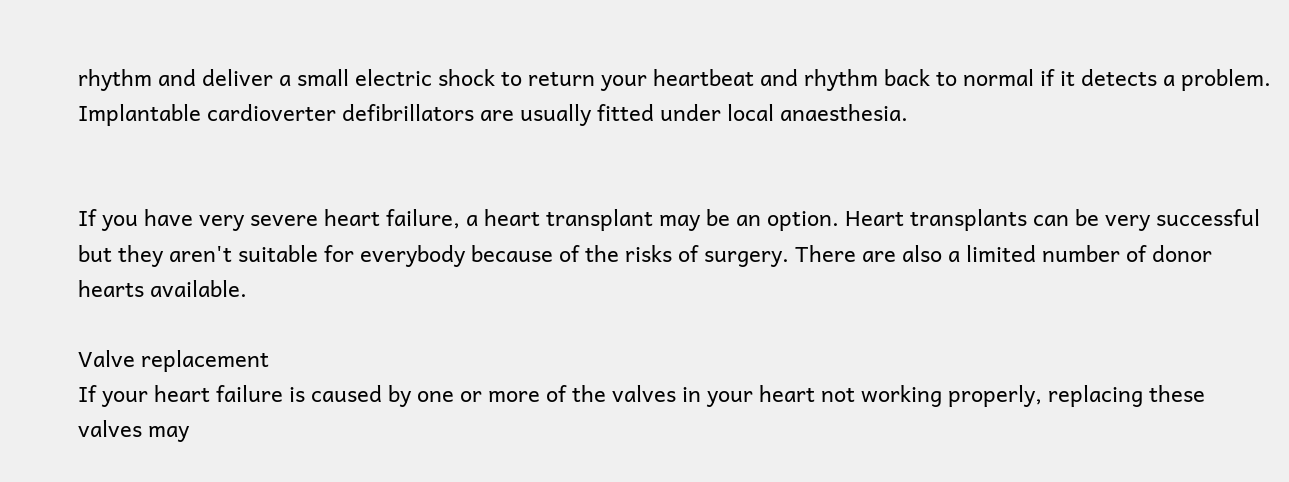rhythm and deliver a small electric shock to return your heartbeat and rhythm back to normal if it detects a problem. Implantable cardioverter defibrillators are usually fitted under local anaesthesia.


If you have very severe heart failure, a heart transplant may be an option. Heart transplants can be very successful but they aren't suitable for everybody because of the risks of surgery. There are also a limited number of donor hearts available.

Valve replacement
If your heart failure is caused by one or more of the valves in your heart not working properly, replacing these valves may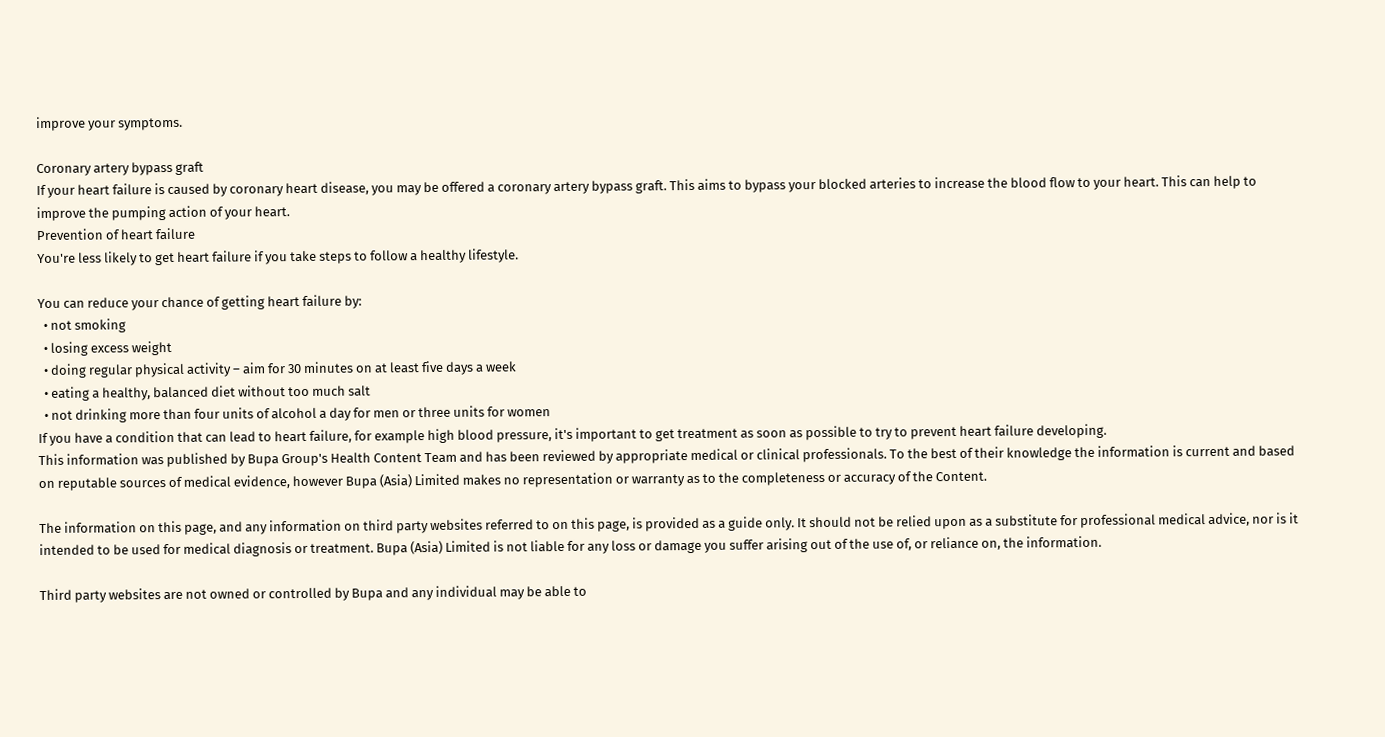improve your symptoms.

Coronary artery bypass graft
If your heart failure is caused by coronary heart disease, you may be offered a coronary artery bypass graft. This aims to bypass your blocked arteries to increase the blood flow to your heart. This can help to improve the pumping action of your heart.
Prevention of heart failure
You're less likely to get heart failure if you take steps to follow a healthy lifestyle.

You can reduce your chance of getting heart failure by:
  • not smoking
  • losing excess weight
  • doing regular physical activity – aim for 30 minutes on at least five days a week
  • eating a healthy, balanced diet without too much salt
  • not drinking more than four units of alcohol a day for men or three units for women
If you have a condition that can lead to heart failure, for example high blood pressure, it's important to get treatment as soon as possible to try to prevent heart failure developing.
This information was published by Bupa Group's Health Content Team and has been reviewed by appropriate medical or clinical professionals. To the best of their knowledge the information is current and based on reputable sources of medical evidence, however Bupa (Asia) Limited makes no representation or warranty as to the completeness or accuracy of the Content.

The information on this page, and any information on third party websites referred to on this page, is provided as a guide only. It should not be relied upon as a substitute for professional medical advice, nor is it intended to be used for medical diagnosis or treatment. Bupa (Asia) Limited is not liable for any loss or damage you suffer arising out of the use of, or reliance on, the information.

Third party websites are not owned or controlled by Bupa and any individual may be able to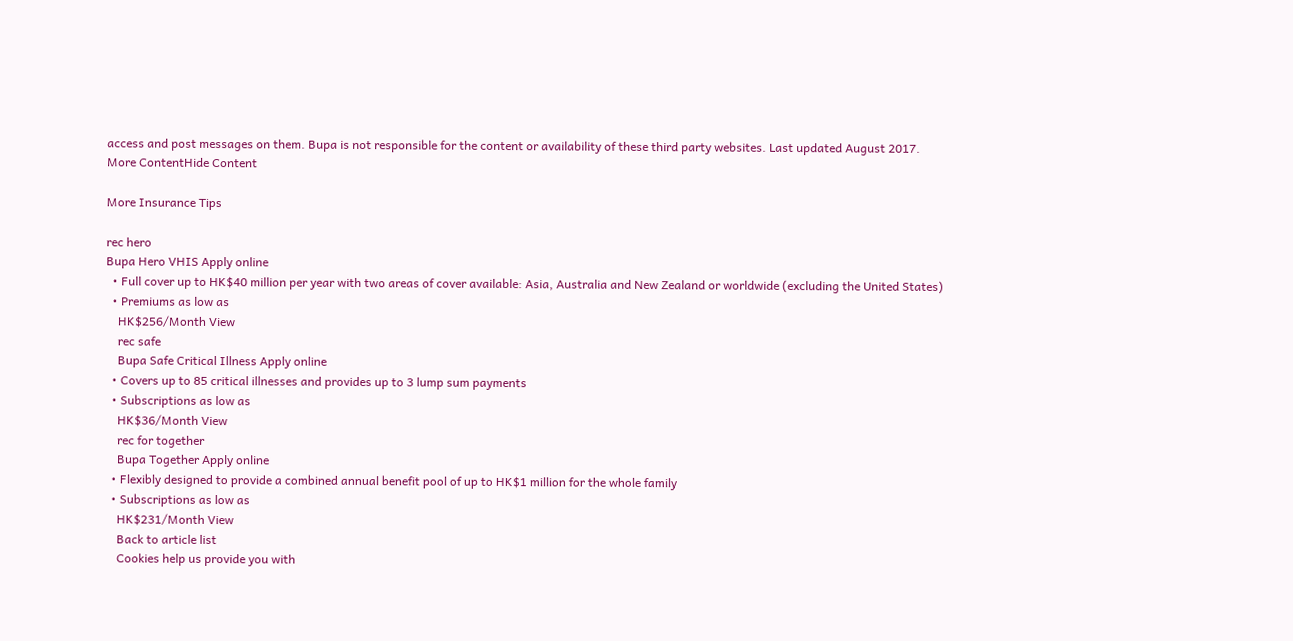access and post messages on them. Bupa is not responsible for the content or availability of these third party websites. Last updated August 2017.
More ContentHide Content

More Insurance Tips

rec hero
Bupa Hero VHIS Apply online
  • Full cover up to HK$40 million per year with two areas of cover available: Asia, Australia and New Zealand or worldwide (excluding the United States)
  • Premiums as low as
    HK$256/Month View
    rec safe
    Bupa Safe Critical Illness Apply online
  • Covers up to 85 critical illnesses and provides up to 3 lump sum payments
  • Subscriptions as low as
    HK$36/Month View
    rec for together
    Bupa Together Apply online
  • Flexibly designed to provide a combined annual benefit pool of up to HK$1 million for the whole family
  • Subscriptions as low as
    HK$231/Month View
    Back to article list
    Cookies help us provide you with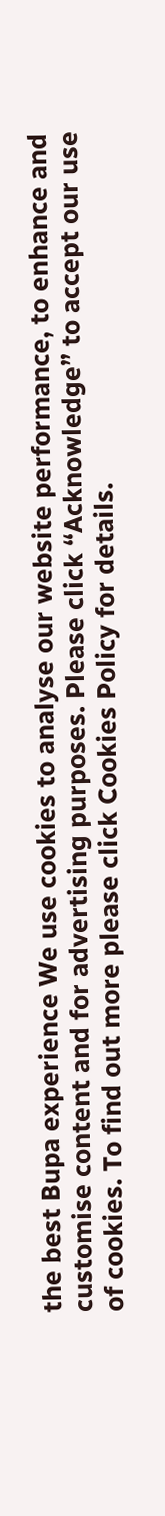the best Bupa experience We use cookies to analyse our website performance, to enhance and customise content and for advertising purposes. Please click “Acknowledge” to accept our use of cookies. To find out more please click Cookies Policy for details.